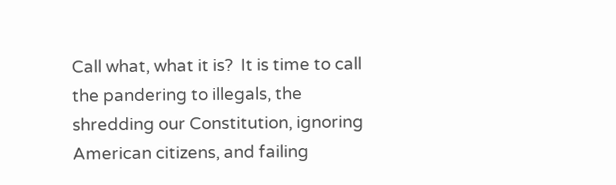Call what, what it is?  It is time to call the pandering to illegals, the shredding our Constitution, ignoring American citizens, and failing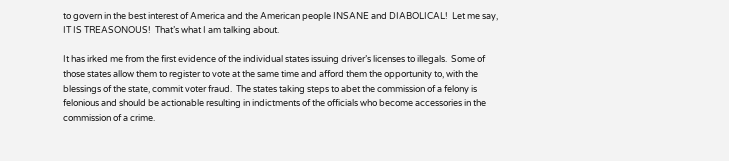to govern in the best interest of America and the American people INSANE and DIABOLICAL!  Let me say, IT IS TREASONOUS!  That’s what I am talking about.

It has irked me from the first evidence of the individual states issuing driver’s licenses to illegals.  Some of those states allow them to register to vote at the same time and afford them the opportunity to, with the blessings of the state, commit voter fraud.  The states taking steps to abet the commission of a felony is felonious and should be actionable resulting in indictments of the officials who become accessories in the commission of a crime.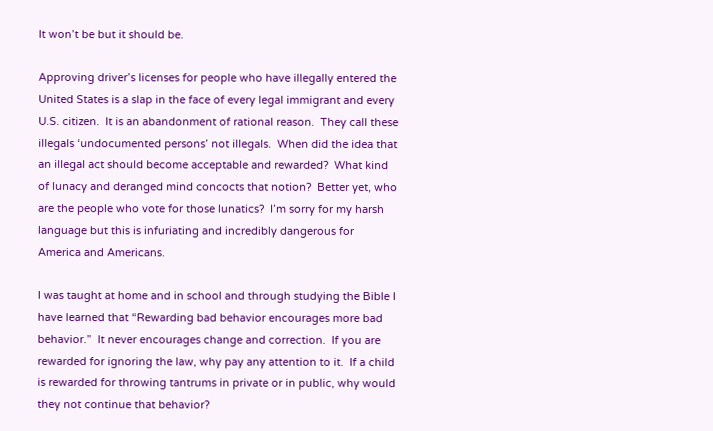It won’t be but it should be.

Approving driver’s licenses for people who have illegally entered the United States is a slap in the face of every legal immigrant and every U.S. citizen.  It is an abandonment of rational reason.  They call these illegals ‘undocumented persons’ not illegals.  When did the idea that an illegal act should become acceptable and rewarded?  What kind of lunacy and deranged mind concocts that notion?  Better yet, who are the people who vote for those lunatics?  I’m sorry for my harsh language but this is infuriating and incredibly dangerous for America and Americans.

I was taught at home and in school and through studying the Bible I have learned that “Rewarding bad behavior encourages more bad behavior.”  It never encourages change and correction.  If you are rewarded for ignoring the law, why pay any attention to it.  If a child is rewarded for throwing tantrums in private or in public, why would they not continue that behavior?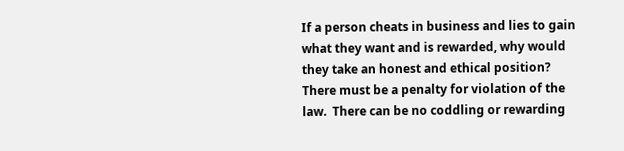If a person cheats in business and lies to gain what they want and is rewarded, why would they take an honest and ethical position?  There must be a penalty for violation of the law.  There can be no coddling or rewarding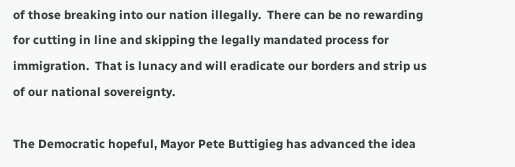of those breaking into our nation illegally.  There can be no rewarding for cutting in line and skipping the legally mandated process for immigration.  That is lunacy and will eradicate our borders and strip us of our national sovereignty.

The Democratic hopeful, Mayor Pete Buttigieg has advanced the idea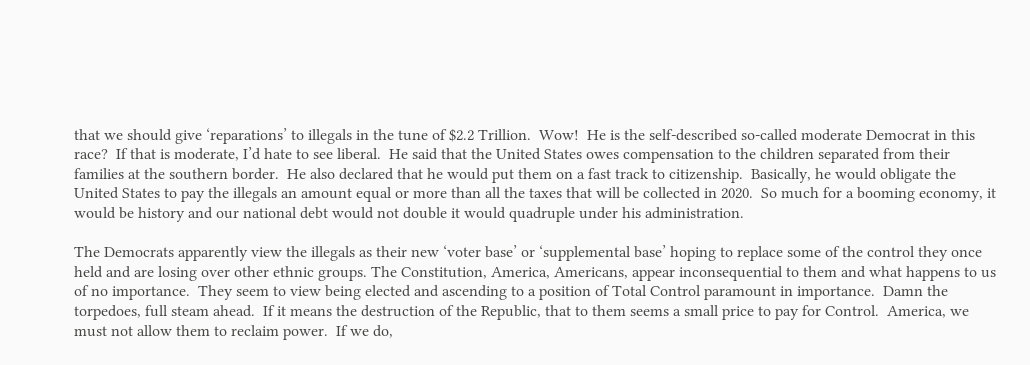that we should give ‘reparations’ to illegals in the tune of $2.2 Trillion.  Wow!  He is the self-described so-called moderate Democrat in this race?  If that is moderate, I’d hate to see liberal.  He said that the United States owes compensation to the children separated from their families at the southern border.  He also declared that he would put them on a fast track to citizenship.  Basically, he would obligate the United States to pay the illegals an amount equal or more than all the taxes that will be collected in 2020.  So much for a booming economy, it would be history and our national debt would not double it would quadruple under his administration.

The Democrats apparently view the illegals as their new ‘voter base’ or ‘supplemental base’ hoping to replace some of the control they once held and are losing over other ethnic groups. The Constitution, America, Americans, appear inconsequential to them and what happens to us of no importance.  They seem to view being elected and ascending to a position of Total Control paramount in importance.  Damn the torpedoes, full steam ahead.  If it means the destruction of the Republic, that to them seems a small price to pay for Control.  America, we must not allow them to reclaim power.  If we do,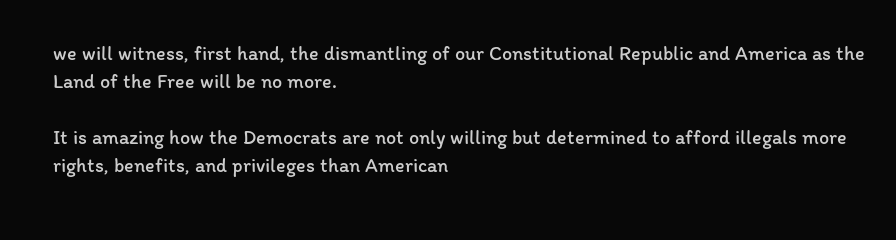we will witness, first hand, the dismantling of our Constitutional Republic and America as the Land of the Free will be no more.

It is amazing how the Democrats are not only willing but determined to afford illegals more rights, benefits, and privileges than American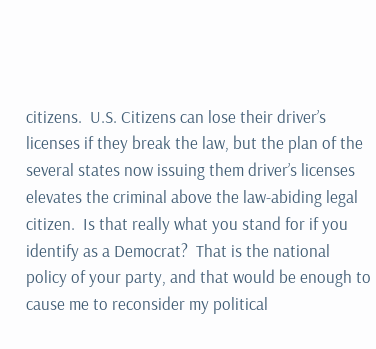citizens.  U.S. Citizens can lose their driver’s licenses if they break the law, but the plan of the several states now issuing them driver’s licenses elevates the criminal above the law-abiding legal citizen.  Is that really what you stand for if you identify as a Democrat?  That is the national policy of your party, and that would be enough to cause me to reconsider my political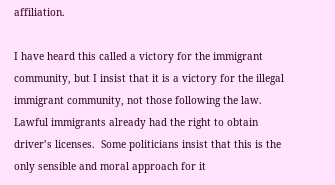affiliation.

I have heard this called a victory for the immigrant community, but I insist that it is a victory for the illegal immigrant community, not those following the law.  Lawful immigrants already had the right to obtain driver’s licenses.  Some politicians insist that this is the only sensible and moral approach for it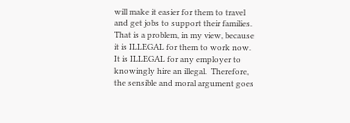will make it easier for them to travel and get jobs to support their families.  That is a problem, in my view, because it is ILLEGAL for them to work now.  It is ILLEGAL for any employer to knowingly hire an illegal.  Therefore, the sensible and moral argument goes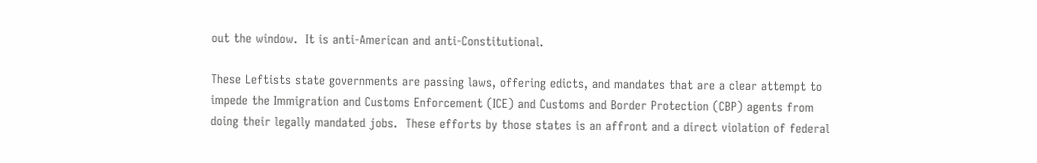out the window.  It is anti-American and anti-Constitutional.

These Leftists state governments are passing laws, offering edicts, and mandates that are a clear attempt to impede the Immigration and Customs Enforcement (ICE) and Customs and Border Protection (CBP) agents from doing their legally mandated jobs.  These efforts by those states is an affront and a direct violation of federal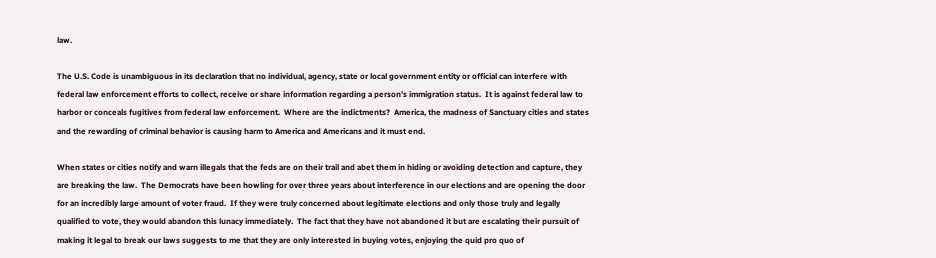law.

The U.S. Code is unambiguous in its declaration that no individual, agency, state or local government entity or official can interfere with federal law enforcement efforts to collect, receive or share information regarding a person’s immigration status.  It is against federal law to harbor or conceals fugitives from federal law enforcement.  Where are the indictments?  America, the madness of Sanctuary cities and states and the rewarding of criminal behavior is causing harm to America and Americans and it must end.

When states or cities notify and warn illegals that the feds are on their trail and abet them in hiding or avoiding detection and capture, they are breaking the law.  The Democrats have been howling for over three years about interference in our elections and are opening the door for an incredibly large amount of voter fraud.  If they were truly concerned about legitimate elections and only those truly and legally qualified to vote, they would abandon this lunacy immediately.  The fact that they have not abandoned it but are escalating their pursuit of making it legal to break our laws suggests to me that they are only interested in buying votes, enjoying the quid pro quo of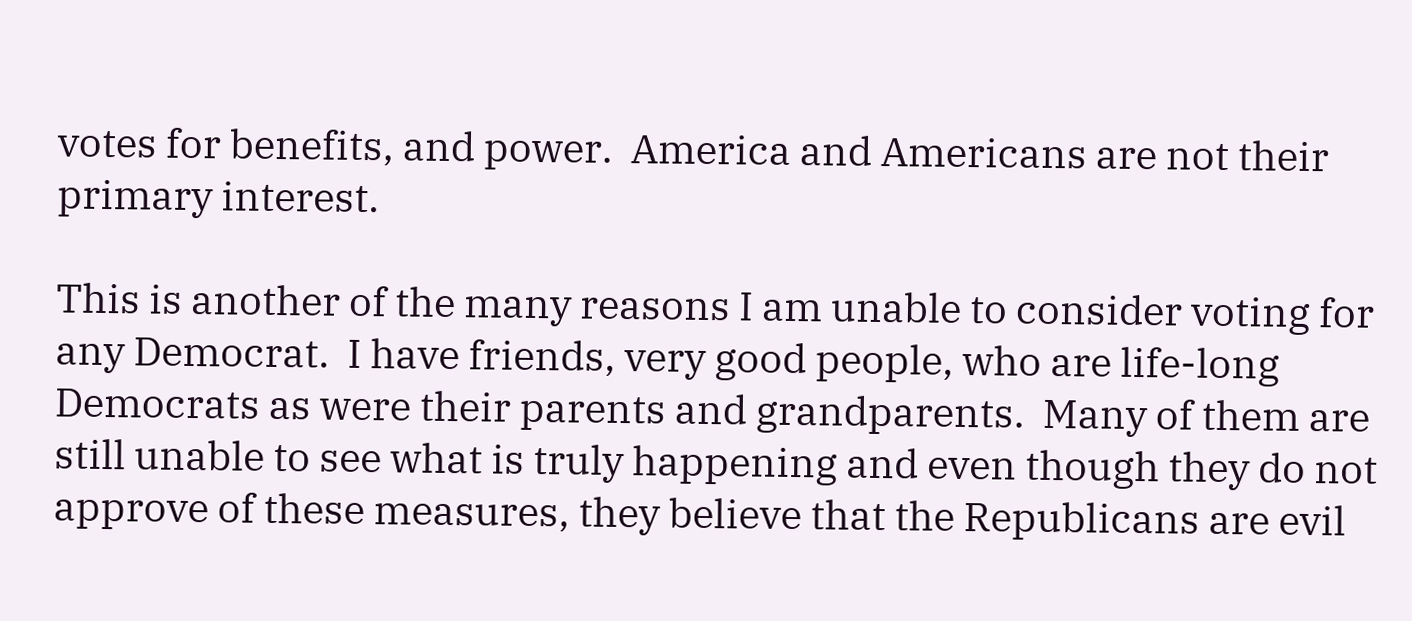votes for benefits, and power.  America and Americans are not their primary interest.

This is another of the many reasons I am unable to consider voting for any Democrat.  I have friends, very good people, who are life-long Democrats as were their parents and grandparents.  Many of them are still unable to see what is truly happening and even though they do not approve of these measures, they believe that the Republicans are evil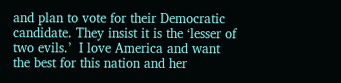and plan to vote for their Democratic candidate. They insist it is the ‘lesser of two evils.’  I love America and want the best for this nation and her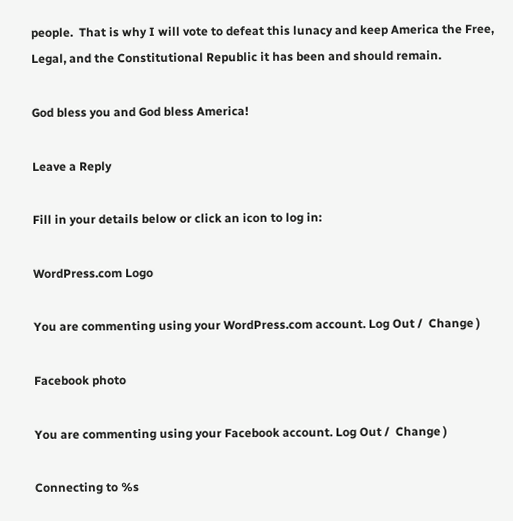people.  That is why I will vote to defeat this lunacy and keep America the Free, Legal, and the Constitutional Republic it has been and should remain.

God bless you and God bless America!

Leave a Reply

Fill in your details below or click an icon to log in:

WordPress.com Logo

You are commenting using your WordPress.com account. Log Out /  Change )

Facebook photo

You are commenting using your Facebook account. Log Out /  Change )

Connecting to %s